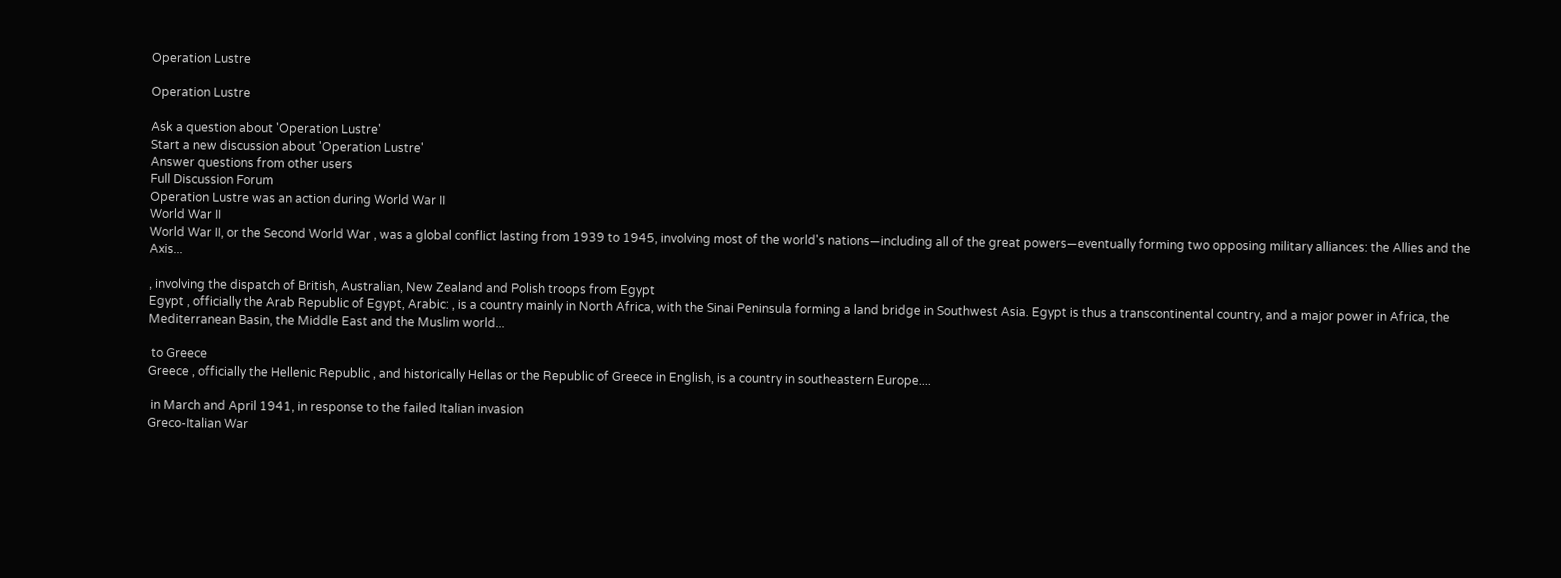Operation Lustre

Operation Lustre

Ask a question about 'Operation Lustre'
Start a new discussion about 'Operation Lustre'
Answer questions from other users
Full Discussion Forum
Operation Lustre was an action during World War II
World War II
World War II, or the Second World War , was a global conflict lasting from 1939 to 1945, involving most of the world's nations—including all of the great powers—eventually forming two opposing military alliances: the Allies and the Axis...

, involving the dispatch of British, Australian, New Zealand and Polish troops from Egypt
Egypt , officially the Arab Republic of Egypt, Arabic: , is a country mainly in North Africa, with the Sinai Peninsula forming a land bridge in Southwest Asia. Egypt is thus a transcontinental country, and a major power in Africa, the Mediterranean Basin, the Middle East and the Muslim world...

 to Greece
Greece , officially the Hellenic Republic , and historically Hellas or the Republic of Greece in English, is a country in southeastern Europe....

 in March and April 1941, in response to the failed Italian invasion
Greco-Italian War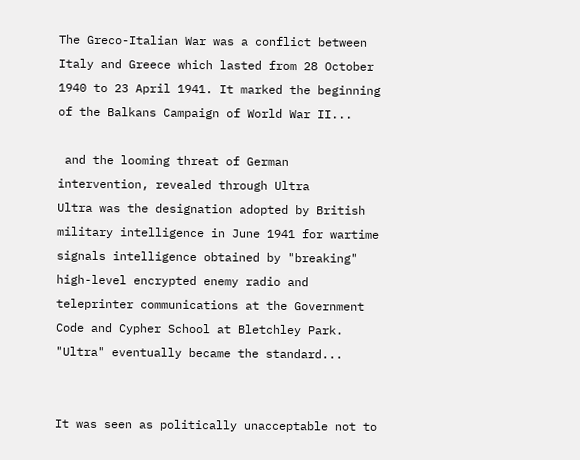The Greco-Italian War was a conflict between Italy and Greece which lasted from 28 October 1940 to 23 April 1941. It marked the beginning of the Balkans Campaign of World War II...

 and the looming threat of German intervention, revealed through Ultra
Ultra was the designation adopted by British military intelligence in June 1941 for wartime signals intelligence obtained by "breaking" high-level encrypted enemy radio and teleprinter communications at the Government Code and Cypher School at Bletchley Park. "Ultra" eventually became the standard...


It was seen as politically unacceptable not to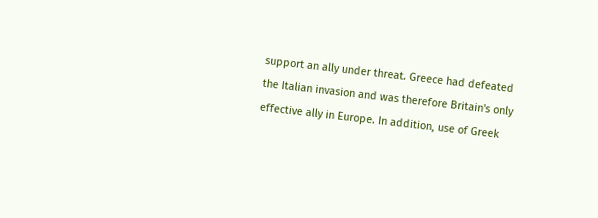support an ally under threat. Greece had defeated the Italian invasion and was therefore Britain's only effective ally in Europe. In addition, use of Greek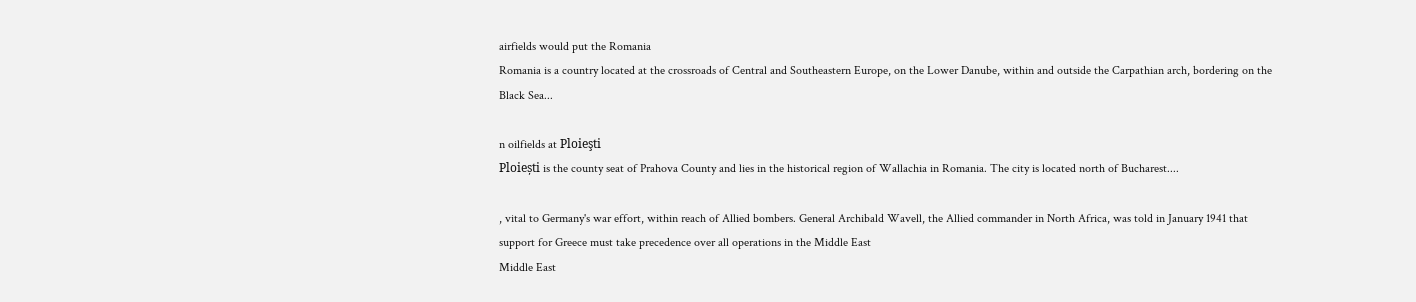airfields would put the Romania
Romania is a country located at the crossroads of Central and Southeastern Europe, on the Lower Danube, within and outside the Carpathian arch, bordering on the Black Sea...

n oilfields at Ploieşti
Ploiești is the county seat of Prahova County and lies in the historical region of Wallachia in Romania. The city is located north of Bucharest....

, vital to Germany's war effort, within reach of Allied bombers. General Archibald Wavell, the Allied commander in North Africa, was told in January 1941 that support for Greece must take precedence over all operations in the Middle East
Middle East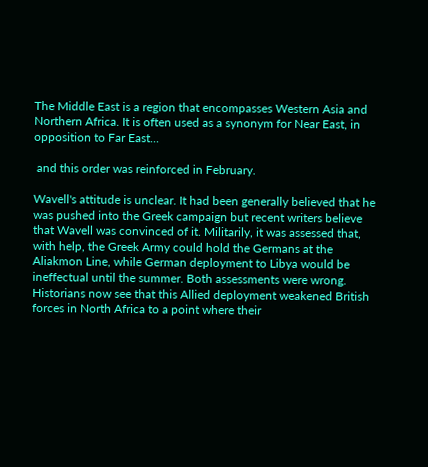The Middle East is a region that encompasses Western Asia and Northern Africa. It is often used as a synonym for Near East, in opposition to Far East...

 and this order was reinforced in February.

Wavell's attitude is unclear. It had been generally believed that he was pushed into the Greek campaign but recent writers believe that Wavell was convinced of it. Militarily, it was assessed that, with help, the Greek Army could hold the Germans at the Aliakmon Line, while German deployment to Libya would be ineffectual until the summer. Both assessments were wrong. Historians now see that this Allied deployment weakened British forces in North Africa to a point where their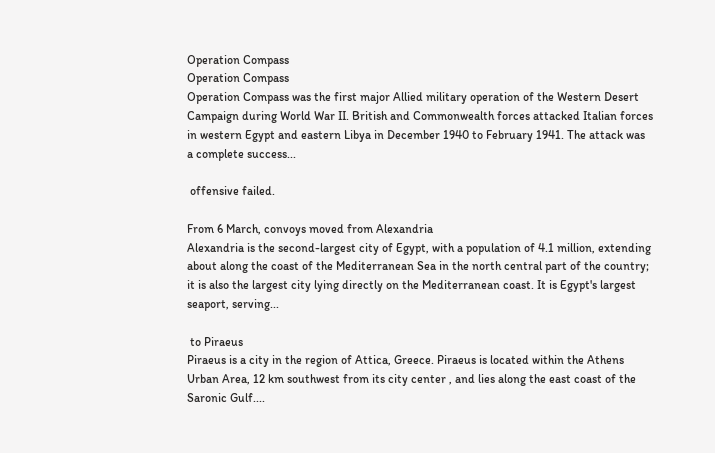Operation Compass
Operation Compass
Operation Compass was the first major Allied military operation of the Western Desert Campaign during World War II. British and Commonwealth forces attacked Italian forces in western Egypt and eastern Libya in December 1940 to February 1941. The attack was a complete success...

 offensive failed.

From 6 March, convoys moved from Alexandria
Alexandria is the second-largest city of Egypt, with a population of 4.1 million, extending about along the coast of the Mediterranean Sea in the north central part of the country; it is also the largest city lying directly on the Mediterranean coast. It is Egypt's largest seaport, serving...

 to Piraeus
Piraeus is a city in the region of Attica, Greece. Piraeus is located within the Athens Urban Area, 12 km southwest from its city center , and lies along the east coast of the Saronic Gulf....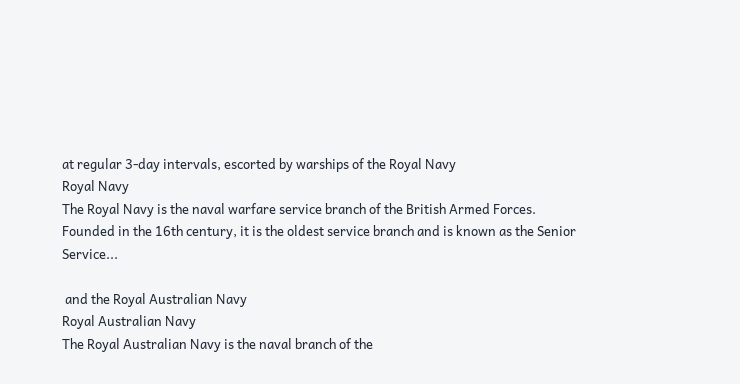at regular 3-day intervals, escorted by warships of the Royal Navy
Royal Navy
The Royal Navy is the naval warfare service branch of the British Armed Forces. Founded in the 16th century, it is the oldest service branch and is known as the Senior Service...

 and the Royal Australian Navy
Royal Australian Navy
The Royal Australian Navy is the naval branch of the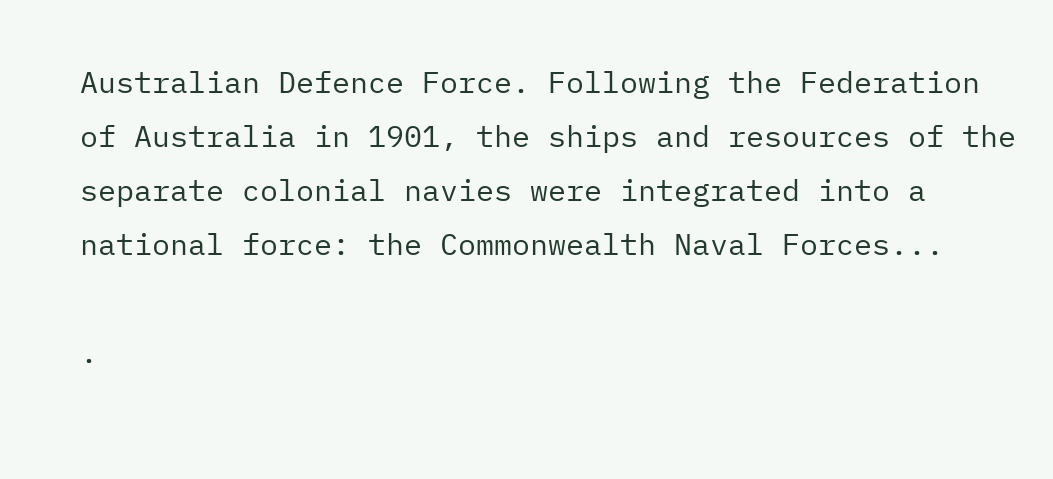Australian Defence Force. Following the Federation of Australia in 1901, the ships and resources of the separate colonial navies were integrated into a national force: the Commonwealth Naval Forces...

.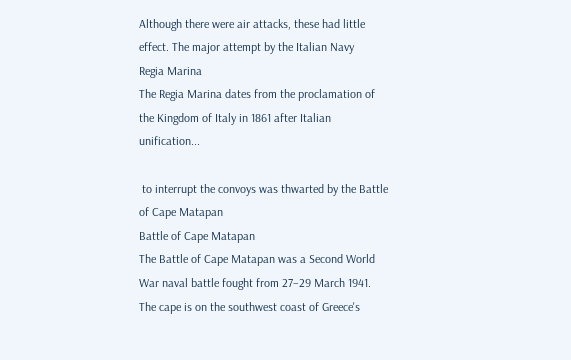Although there were air attacks, these had little effect. The major attempt by the Italian Navy
Regia Marina
The Regia Marina dates from the proclamation of the Kingdom of Italy in 1861 after Italian unification...

 to interrupt the convoys was thwarted by the Battle of Cape Matapan
Battle of Cape Matapan
The Battle of Cape Matapan was a Second World War naval battle fought from 27–29 March 1941. The cape is on the southwest coast of Greece's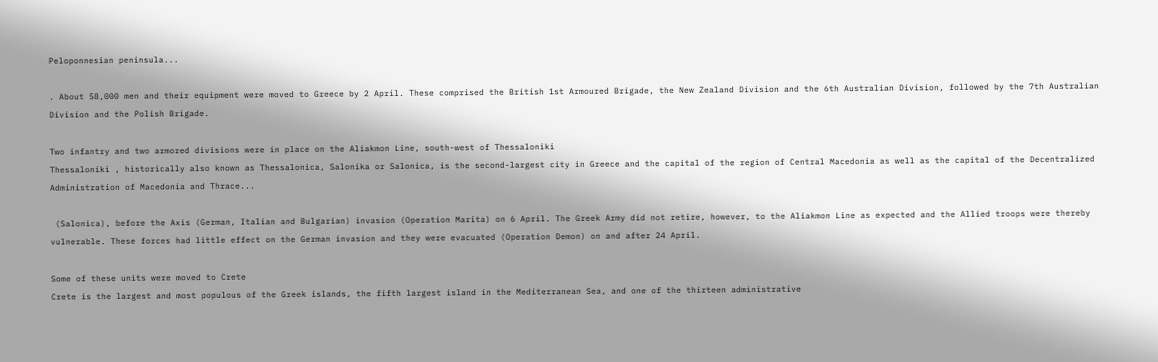Peloponnesian peninsula...

. About 58,000 men and their equipment were moved to Greece by 2 April. These comprised the British 1st Armoured Brigade, the New Zealand Division and the 6th Australian Division, followed by the 7th Australian Division and the Polish Brigade.

Two infantry and two armored divisions were in place on the Aliakmon Line, south-west of Thessaloniki
Thessaloniki , historically also known as Thessalonica, Salonika or Salonica, is the second-largest city in Greece and the capital of the region of Central Macedonia as well as the capital of the Decentralized Administration of Macedonia and Thrace...

 (Salonica), before the Axis (German, Italian and Bulgarian) invasion (Operation Marita) on 6 April. The Greek Army did not retire, however, to the Aliakmon Line as expected and the Allied troops were thereby vulnerable. These forces had little effect on the German invasion and they were evacuated (Operation Demon) on and after 24 April.

Some of these units were moved to Crete
Crete is the largest and most populous of the Greek islands, the fifth largest island in the Mediterranean Sea, and one of the thirteen administrative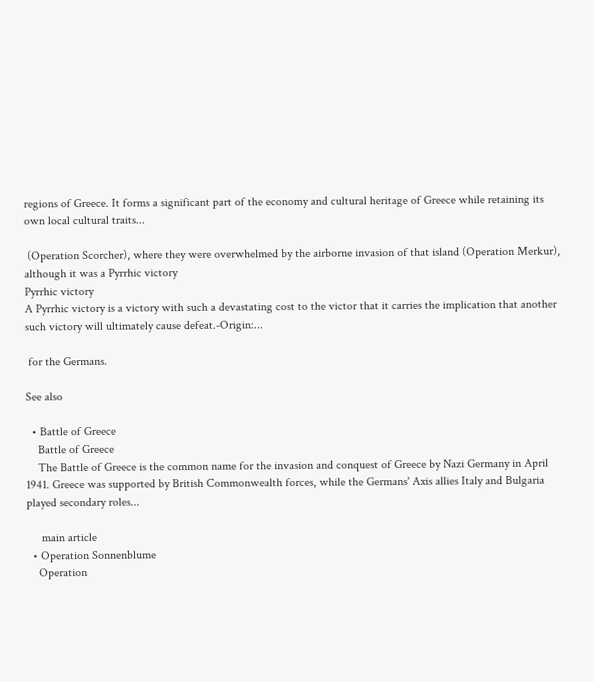regions of Greece. It forms a significant part of the economy and cultural heritage of Greece while retaining its own local cultural traits...

 (Operation Scorcher), where they were overwhelmed by the airborne invasion of that island (Operation Merkur), although it was a Pyrrhic victory
Pyrrhic victory
A Pyrrhic victory is a victory with such a devastating cost to the victor that it carries the implication that another such victory will ultimately cause defeat.-Origin:...

 for the Germans.

See also

  • Battle of Greece
    Battle of Greece
    The Battle of Greece is the common name for the invasion and conquest of Greece by Nazi Germany in April 1941. Greece was supported by British Commonwealth forces, while the Germans' Axis allies Italy and Bulgaria played secondary roles...

     main article
  • Operation Sonnenblume
    Operation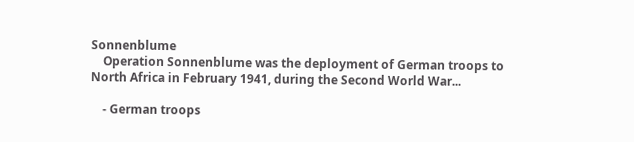Sonnenblume
    Operation Sonnenblume was the deployment of German troops to North Africa in February 1941, during the Second World War...

    - German troops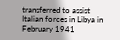transferred to assist Italian forces in Libya in February 1941